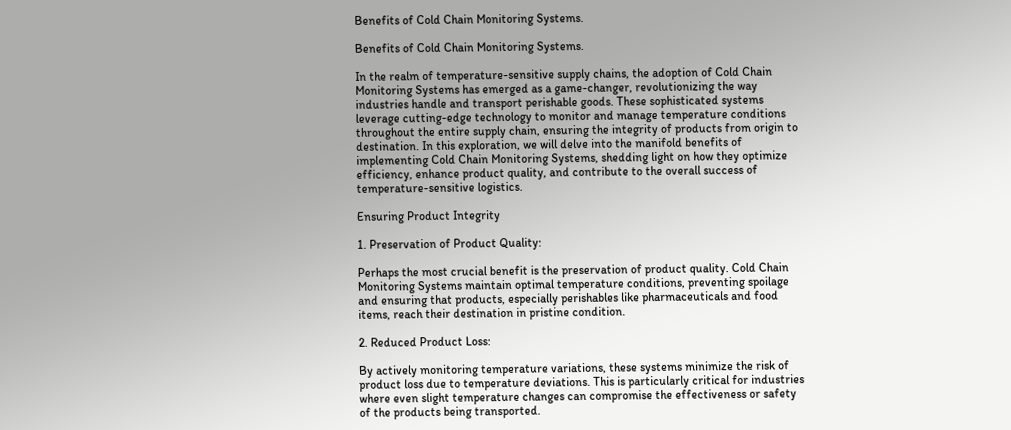Benefits of Cold Chain Monitoring Systems.

Benefits of Cold Chain Monitoring Systems.

In the realm of temperature-sensitive supply chains, the adoption of Cold Chain Monitoring Systems has emerged as a game-changer, revolutionizing the way industries handle and transport perishable goods. These sophisticated systems leverage cutting-edge technology to monitor and manage temperature conditions throughout the entire supply chain, ensuring the integrity of products from origin to destination. In this exploration, we will delve into the manifold benefits of implementing Cold Chain Monitoring Systems, shedding light on how they optimize efficiency, enhance product quality, and contribute to the overall success of temperature-sensitive logistics.

Ensuring Product Integrity

1. Preservation of Product Quality:

Perhaps the most crucial benefit is the preservation of product quality. Cold Chain Monitoring Systems maintain optimal temperature conditions, preventing spoilage and ensuring that products, especially perishables like pharmaceuticals and food items, reach their destination in pristine condition.

2. Reduced Product Loss:

By actively monitoring temperature variations, these systems minimize the risk of product loss due to temperature deviations. This is particularly critical for industries where even slight temperature changes can compromise the effectiveness or safety of the products being transported.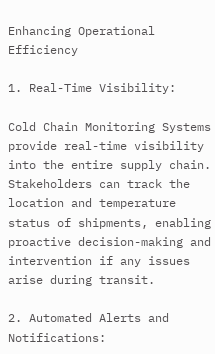Enhancing Operational Efficiency

1. Real-Time Visibility:

Cold Chain Monitoring Systems provide real-time visibility into the entire supply chain. Stakeholders can track the location and temperature status of shipments, enabling proactive decision-making and intervention if any issues arise during transit.

2. Automated Alerts and Notifications: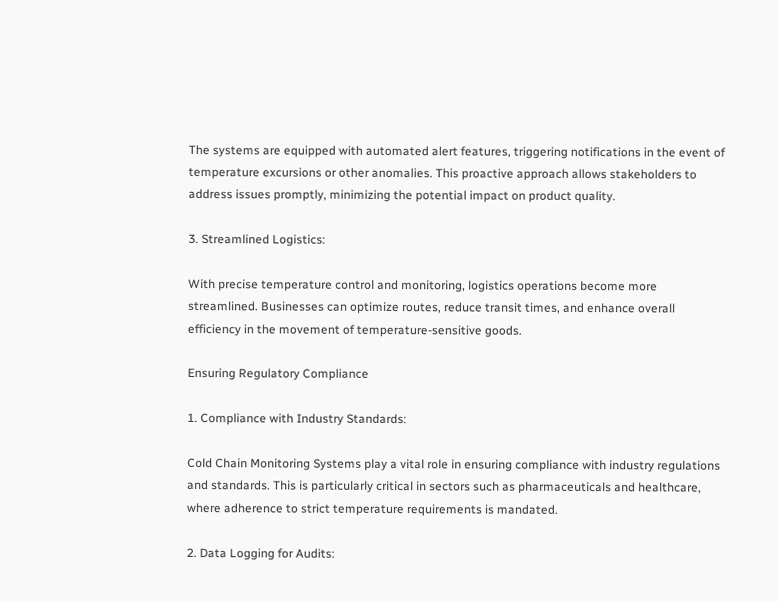The systems are equipped with automated alert features, triggering notifications in the event of temperature excursions or other anomalies. This proactive approach allows stakeholders to address issues promptly, minimizing the potential impact on product quality.

3. Streamlined Logistics:

With precise temperature control and monitoring, logistics operations become more streamlined. Businesses can optimize routes, reduce transit times, and enhance overall efficiency in the movement of temperature-sensitive goods.

Ensuring Regulatory Compliance

1. Compliance with Industry Standards:

Cold Chain Monitoring Systems play a vital role in ensuring compliance with industry regulations and standards. This is particularly critical in sectors such as pharmaceuticals and healthcare, where adherence to strict temperature requirements is mandated.

2. Data Logging for Audits: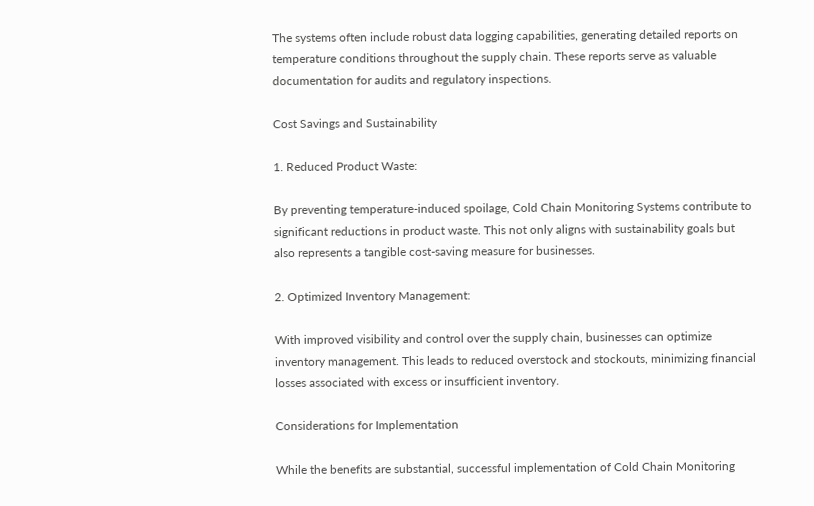The systems often include robust data logging capabilities, generating detailed reports on temperature conditions throughout the supply chain. These reports serve as valuable documentation for audits and regulatory inspections.

Cost Savings and Sustainability

1. Reduced Product Waste:

By preventing temperature-induced spoilage, Cold Chain Monitoring Systems contribute to significant reductions in product waste. This not only aligns with sustainability goals but also represents a tangible cost-saving measure for businesses.

2. Optimized Inventory Management:

With improved visibility and control over the supply chain, businesses can optimize inventory management. This leads to reduced overstock and stockouts, minimizing financial losses associated with excess or insufficient inventory.

Considerations for Implementation

While the benefits are substantial, successful implementation of Cold Chain Monitoring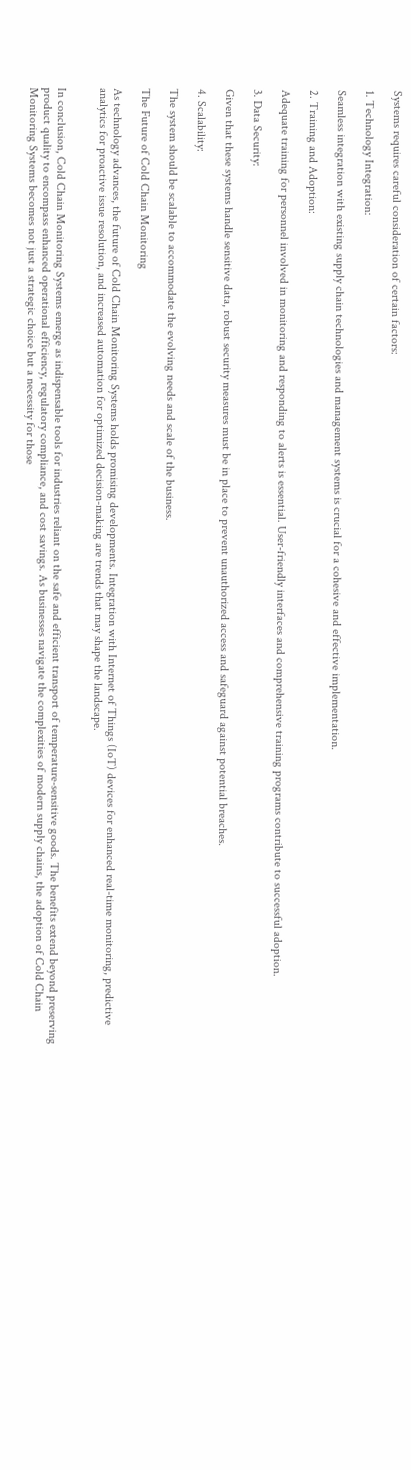Systems requires careful consideration of certain factors:

1. Technology Integration:

Seamless integration with existing supply chain technologies and management systems is crucial for a cohesive and effective implementation.

2. Training and Adoption:

Adequate training for personnel involved in monitoring and responding to alerts is essential. User-friendly interfaces and comprehensive training programs contribute to successful adoption.

3. Data Security:

Given that these systems handle sensitive data, robust security measures must be in place to prevent unauthorized access and safeguard against potential breaches.

4. Scalability:

The system should be scalable to accommodate the evolving needs and scale of the business.

The Future of Cold Chain Monitoring

As technology advances, the future of Cold Chain Monitoring Systems holds promising developments. Integration with Internet of Things (IoT) devices for enhanced real-time monitoring, predictive analytics for proactive issue resolution, and increased automation for optimized decision-making are trends that may shape the landscape.


In conclusion, Cold Chain Monitoring Systems emerge as indispensable tools for industries reliant on the safe and efficient transport of temperature-sensitive goods. The benefits extend beyond preserving product quality to encompass enhanced operational efficiency, regulatory compliance, and cost savings. As businesses navigate the complexities of modern supply chains, the adoption of Cold Chain Monitoring Systems becomes not just a strategic choice but a necessity for those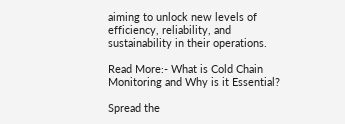aiming to unlock new levels of efficiency, reliability, and sustainability in their operations.

Read More:- What is Cold Chain Monitoring and Why is it Essential?

Spread the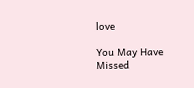love

You May Have Missed